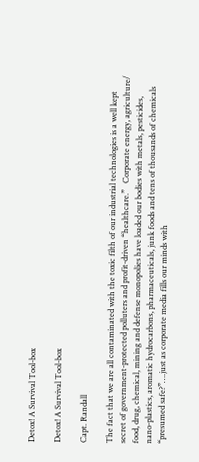Detox! A Survival Tool-box

Detox! A Survival Tool-box

Capt. Randall

The fact that we are all contaminated with the toxic filth of our industrial technologies is a well kept secret of government-protected polluters and profit-driven “healthcare.”   Corporate energy, agriculture/ food, drug, chemical, mining and defense monopolies have loaded our bodies with metals, pesticides, nano-plastics, aromatic hydrocarbons, pharmaceuticals, junk foods and tens of thousands of chemicals “presumed safe?”….just as corporate media fills our minds with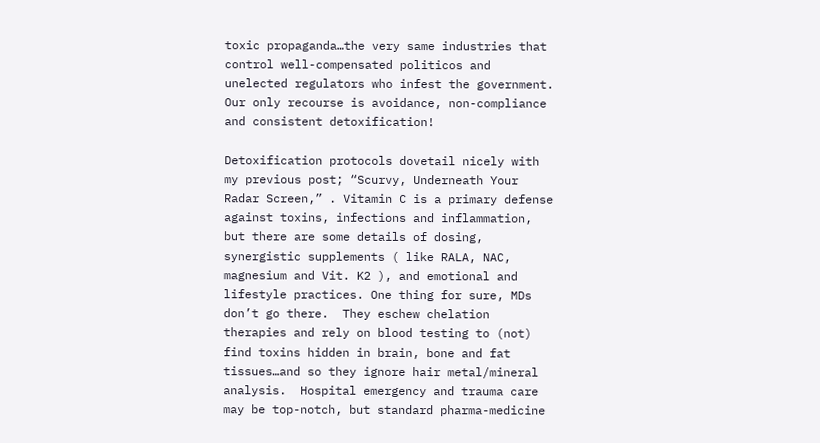toxic propaganda…the very same industries that control well-compensated politicos and unelected regulators who infest the government.  Our only recourse is avoidance, non-compliance and consistent detoxification!

Detoxification protocols dovetail nicely with my previous post; “Scurvy, Underneath Your Radar Screen,” . Vitamin C is a primary defense against toxins, infections and inflammation,  but there are some details of dosing, synergistic supplements ( like RALA, NAC, magnesium and Vit. K2 ), and emotional and lifestyle practices. One thing for sure, MDs don’t go there.  They eschew chelation therapies and rely on blood testing to (not) find toxins hidden in brain, bone and fat tissues…and so they ignore hair metal/mineral analysis.  Hospital emergency and trauma care may be top-notch, but standard pharma-medicine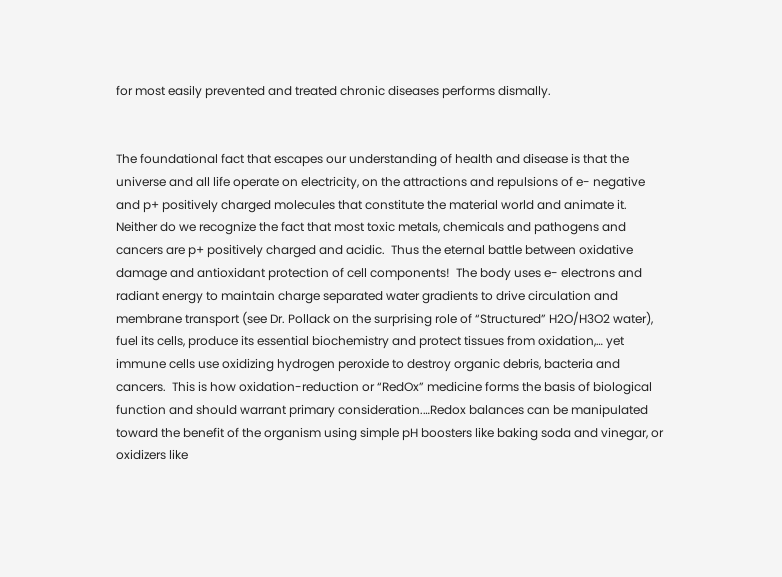for most easily prevented and treated chronic diseases performs dismally.


The foundational fact that escapes our understanding of health and disease is that the universe and all life operate on electricity, on the attractions and repulsions of e- negative and p+ positively charged molecules that constitute the material world and animate it.  Neither do we recognize the fact that most toxic metals, chemicals and pathogens and cancers are p+ positively charged and acidic.  Thus the eternal battle between oxidative damage and antioxidant protection of cell components!  The body uses e- electrons and radiant energy to maintain charge separated water gradients to drive circulation and membrane transport (see Dr. Pollack on the surprising role of “Structured” H2O/H3O2 water), fuel its cells, produce its essential biochemistry and protect tissues from oxidation,… yet immune cells use oxidizing hydrogen peroxide to destroy organic debris, bacteria and cancers.  This is how oxidation-reduction or “RedOx” medicine forms the basis of biological function and should warrant primary consideration.…Redox balances can be manipulated toward the benefit of the organism using simple pH boosters like baking soda and vinegar, or oxidizers like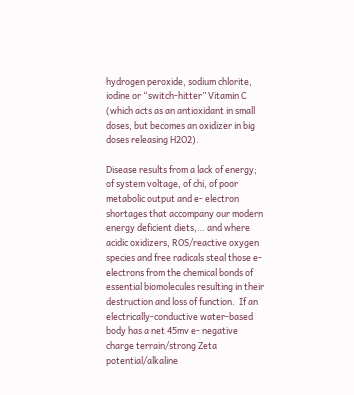hydrogen peroxide, sodium chlorite, iodine or “switch-hitter” Vitamin C (which acts as an antioxidant in small doses, but becomes an oxidizer in big doses releasing H2O2).

Disease results from a lack of energy; of system voltage, of chi, of poor metabolic output and e- electron shortages that accompany our modern energy deficient diets,… and where acidic oxidizers, ROS/reactive oxygen species and free radicals steal those e- electrons from the chemical bonds of essential biomolecules resulting in their destruction and loss of function.  If an electrically-conductive water-based body has a net 45mv e- negative charge terrain/strong Zeta potential/alkaline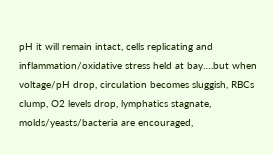pH it will remain intact, cells replicating and inflammation/oxidative stress held at bay….but when voltage/pH drop, circulation becomes sluggish, RBCs clump, O2 levels drop, lymphatics stagnate, molds/yeasts/bacteria are encouraged,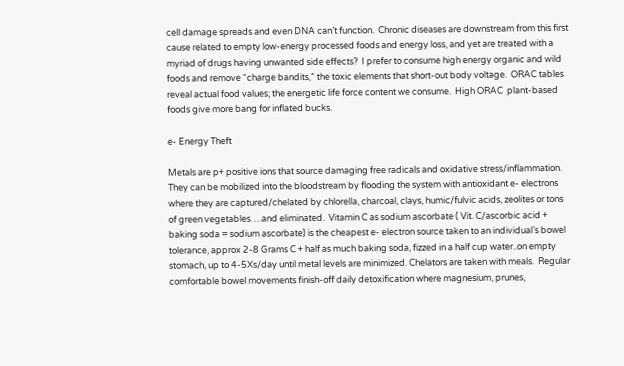cell damage spreads and even DNA can’t function.  Chronic diseases are downstream from this first cause related to empty low-energy processed foods and energy loss, and yet are treated with a myriad of drugs having unwanted side effects?  I prefer to consume high energy organic and wild foods and remove “charge bandits,” the toxic elements that short-out body voltage.  ORAC tables reveal actual food values; the energetic life force content we consume.  High ORAC  plant-based foods give more bang for inflated bucks.

e- Energy Theft

Metals are p+ positive ions that source damaging free radicals and oxidative stress/inflammation.  They can be mobilized into the bloodstream by flooding the system with antioxidant e- electrons where they are captured/chelated by chlorella, charcoal, clays, humic/fulvic acids, zeolites or tons of green vegetables….and eliminated.  Vitamin C as sodium ascorbate ( Vit. C/ascorbic acid + baking soda = sodium ascorbate) is the cheapest e- electron source taken to an individual’s bowel tolerance, approx 2-8 Grams C + half as much baking soda, fizzed in a half cup water..on empty stomach, up to 4-5Xs/day until metal levels are minimized. Chelators are taken with meals.  Regular comfortable bowel movements finish-off daily detoxification where magnesium, prunes,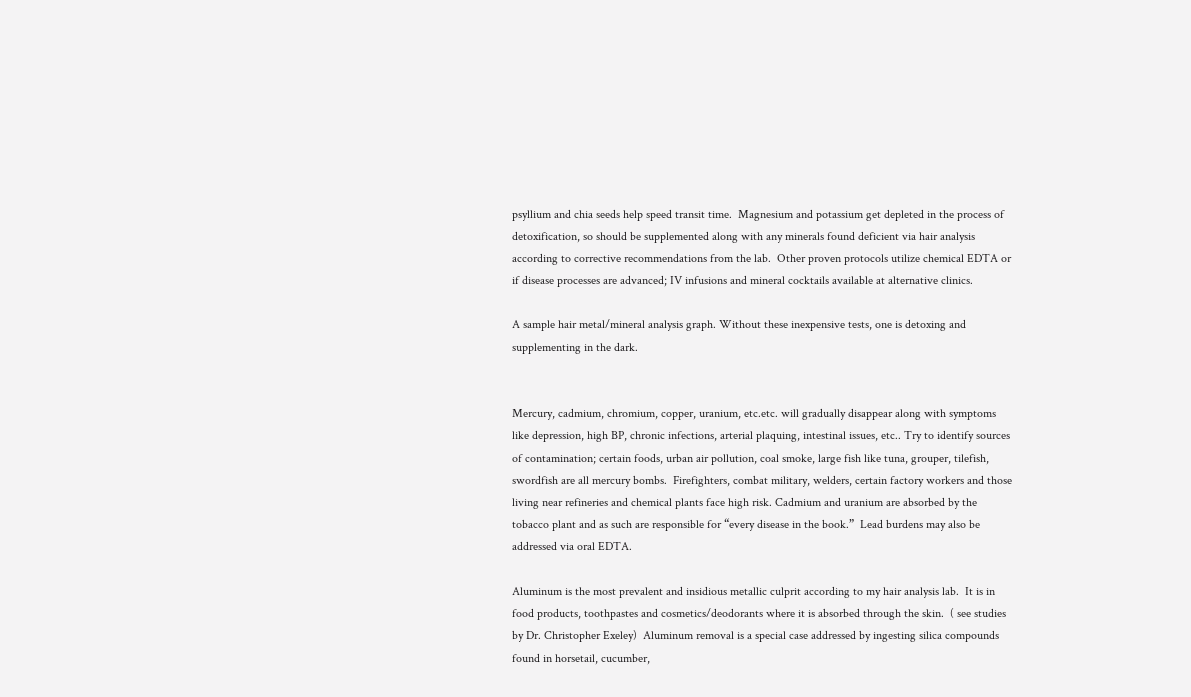psyllium and chia seeds help speed transit time.  Magnesium and potassium get depleted in the process of detoxification, so should be supplemented along with any minerals found deficient via hair analysis according to corrective recommendations from the lab.  Other proven protocols utilize chemical EDTA or if disease processes are advanced; IV infusions and mineral cocktails available at alternative clinics.

A sample hair metal/mineral analysis graph. Without these inexpensive tests, one is detoxing and supplementing in the dark.


Mercury, cadmium, chromium, copper, uranium, etc.etc. will gradually disappear along with symptoms like depression, high BP, chronic infections, arterial plaquing, intestinal issues, etc.. Try to identify sources of contamination; certain foods, urban air pollution, coal smoke, large fish like tuna, grouper, tilefish, swordfish are all mercury bombs.  Firefighters, combat military, welders, certain factory workers and those living near refineries and chemical plants face high risk. Cadmium and uranium are absorbed by the tobacco plant and as such are responsible for “every disease in the book.”  Lead burdens may also be addressed via oral EDTA.

Aluminum is the most prevalent and insidious metallic culprit according to my hair analysis lab.  It is in food products, toothpastes and cosmetics/deodorants where it is absorbed through the skin.  ( see studies by Dr. Christopher Exeley)  Aluminum removal is a special case addressed by ingesting silica compounds found in horsetail, cucumber,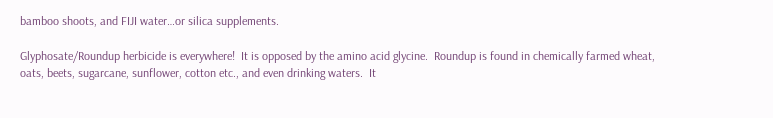bamboo shoots, and FIJI water…or silica supplements.

Glyphosate/Roundup herbicide is everywhere!  It is opposed by the amino acid glycine.  Roundup is found in chemically farmed wheat, oats, beets, sugarcane, sunflower, cotton etc., and even drinking waters.  It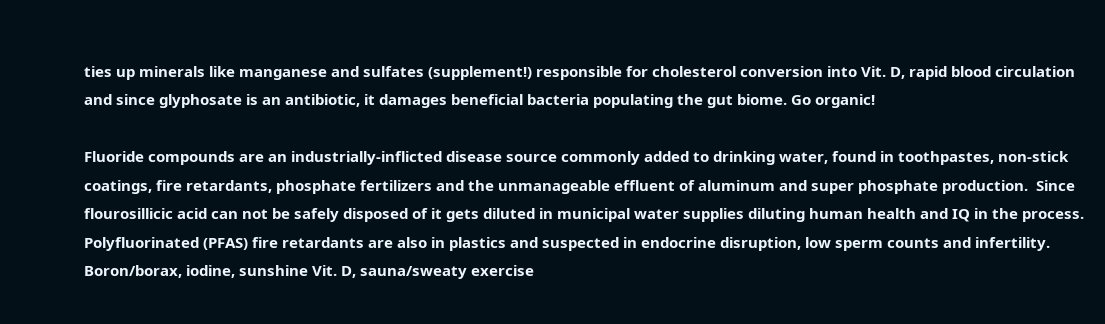ties up minerals like manganese and sulfates (supplement!) responsible for cholesterol conversion into Vit. D, rapid blood circulation and since glyphosate is an antibiotic, it damages beneficial bacteria populating the gut biome. Go organic!

Fluoride compounds are an industrially-inflicted disease source commonly added to drinking water, found in toothpastes, non-stick coatings, fire retardants, phosphate fertilizers and the unmanageable effluent of aluminum and super phosphate production.  Since flourosillicic acid can not be safely disposed of it gets diluted in municipal water supplies diluting human health and IQ in the process.  Polyfluorinated (PFAS) fire retardants are also in plastics and suspected in endocrine disruption, low sperm counts and infertility. Boron/borax, iodine, sunshine Vit. D, sauna/sweaty exercise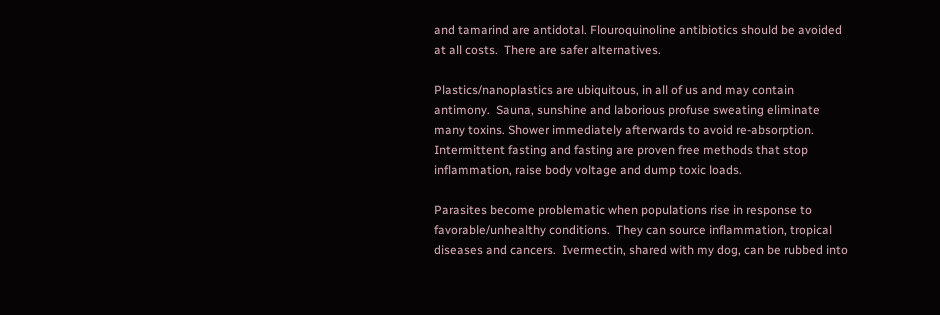and tamarind are antidotal. Flouroquinoline antibiotics should be avoided at all costs.  There are safer alternatives.

Plastics/nanoplastics are ubiquitous, in all of us and may contain antimony.  Sauna, sunshine and laborious profuse sweating eliminate many toxins. Shower immediately afterwards to avoid re-absorption.  Intermittent fasting and fasting are proven free methods that stop inflammation, raise body voltage and dump toxic loads.

Parasites become problematic when populations rise in response to favorable/unhealthy conditions.  They can source inflammation, tropical diseases and cancers.  Ivermectin, shared with my dog, can be rubbed into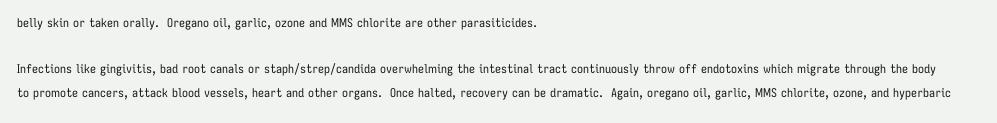belly skin or taken orally.  Oregano oil, garlic, ozone and MMS chlorite are other parasiticides.

Infections like gingivitis, bad root canals or staph/strep/candida overwhelming the intestinal tract continuously throw off endotoxins which migrate through the body to promote cancers, attack blood vessels, heart and other organs.  Once halted, recovery can be dramatic.  Again, oregano oil, garlic, MMS chlorite, ozone, and hyperbaric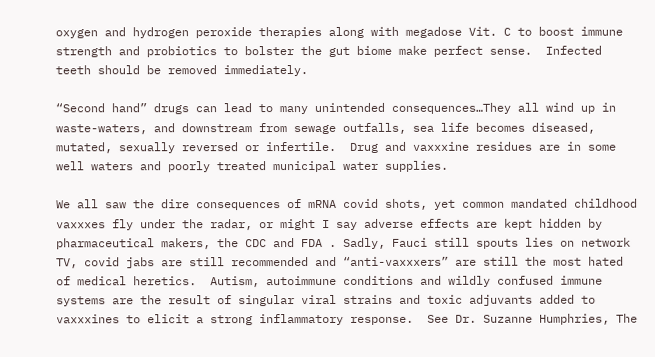oxygen and hydrogen peroxide therapies along with megadose Vit. C to boost immune strength and probiotics to bolster the gut biome make perfect sense.  Infected teeth should be removed immediately.

“Second hand” drugs can lead to many unintended consequences…They all wind up in waste-waters, and downstream from sewage outfalls, sea life becomes diseased, mutated, sexually reversed or infertile.  Drug and vaxxxine residues are in some well waters and poorly treated municipal water supplies.

We all saw the dire consequences of mRNA covid shots, yet common mandated childhood vaxxxes fly under the radar, or might I say adverse effects are kept hidden by pharmaceutical makers, the CDC and FDA . Sadly, Fauci still spouts lies on network TV, covid jabs are still recommended and “anti-vaxxxers” are still the most hated of medical heretics.  Autism, autoimmune conditions and wildly confused immune systems are the result of singular viral strains and toxic adjuvants added to vaxxxines to elicit a strong inflammatory response.  See Dr. Suzanne Humphries, The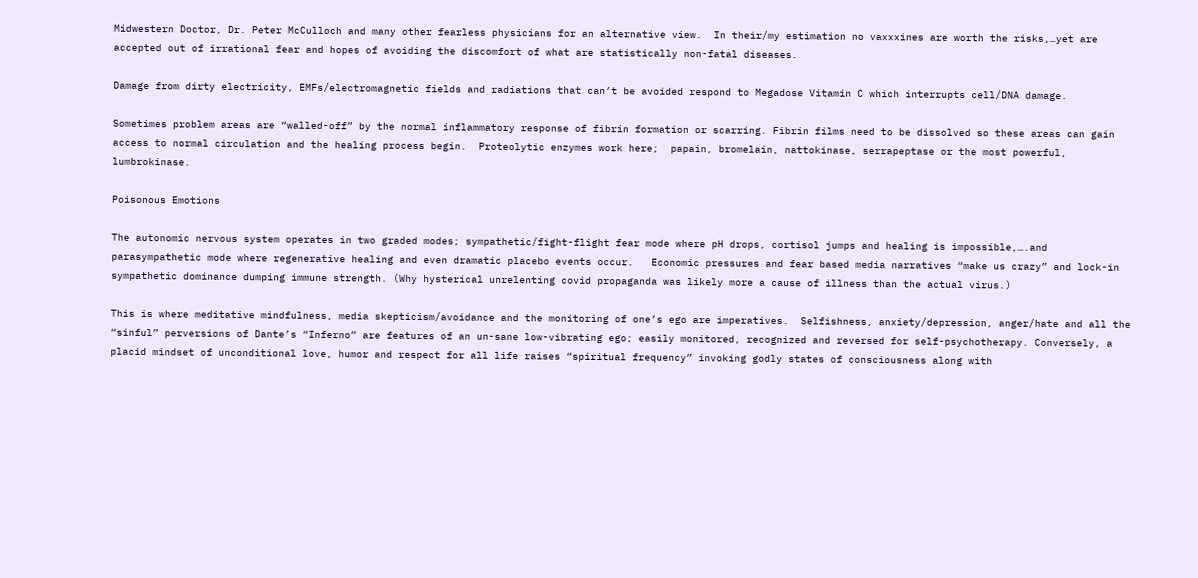Midwestern Doctor, Dr. Peter McCulloch and many other fearless physicians for an alternative view.  In their/my estimation no vaxxxines are worth the risks,…yet are accepted out of irrational fear and hopes of avoiding the discomfort of what are statistically non-fatal diseases.

Damage from dirty electricity, EMFs/electromagnetic fields and radiations that can’t be avoided respond to Megadose Vitamin C which interrupts cell/DNA damage.

Sometimes problem areas are “walled-off” by the normal inflammatory response of fibrin formation or scarring. Fibrin films need to be dissolved so these areas can gain access to normal circulation and the healing process begin.  Proteolytic enzymes work here;  papain, bromelain, nattokinase, serrapeptase or the most powerful, lumbrokinase.

Poisonous Emotions

The autonomic nervous system operates in two graded modes; sympathetic/fight-flight fear mode where pH drops, cortisol jumps and healing is impossible,….and parasympathetic mode where regenerative healing and even dramatic placebo events occur.   Economic pressures and fear based media narratives “make us crazy” and lock-in sympathetic dominance dumping immune strength. (Why hysterical unrelenting covid propaganda was likely more a cause of illness than the actual virus.)

This is where meditative mindfulness, media skepticism/avoidance and the monitoring of one’s ego are imperatives.  Selfishness, anxiety/depression, anger/hate and all the “sinful” perversions of Dante’s “Inferno” are features of an un-sane low-vibrating ego; easily monitored, recognized and reversed for self-psychotherapy. Conversely, a placid mindset of unconditional love, humor and respect for all life raises “spiritual frequency” invoking godly states of consciousness along with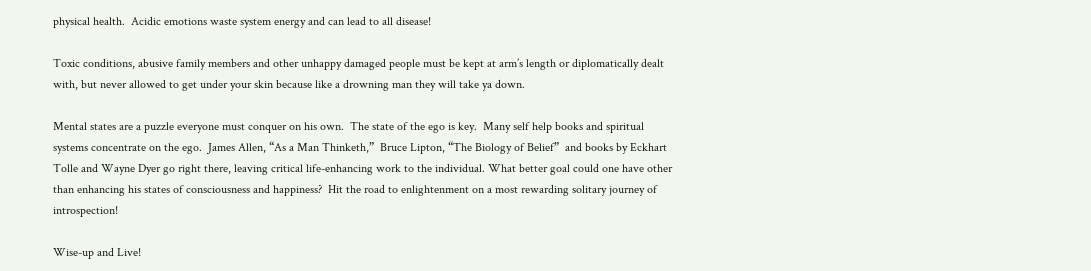physical health.  Acidic emotions waste system energy and can lead to all disease!

Toxic conditions, abusive family members and other unhappy damaged people must be kept at arm’s length or diplomatically dealt with, but never allowed to get under your skin because like a drowning man they will take ya down.

Mental states are a puzzle everyone must conquer on his own.  The state of the ego is key.  Many self help books and spiritual systems concentrate on the ego.  James Allen, “As a Man Thinketh,”  Bruce Lipton, “The Biology of Belief”  and books by Eckhart Tolle and Wayne Dyer go right there, leaving critical life-enhancing work to the individual. What better goal could one have other than enhancing his states of consciousness and happiness?  Hit the road to enlightenment on a most rewarding solitary journey of introspection!

Wise-up and Live!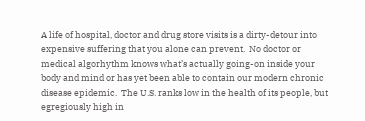A life of hospital, doctor and drug store visits is a dirty-detour into expensive suffering that you alone can prevent.  No doctor or medical algorhythm knows what’s actually going-on inside your body and mind or has yet been able to contain our modern chronic disease epidemic.  The U.S. ranks low in the health of its people, but egregiously high in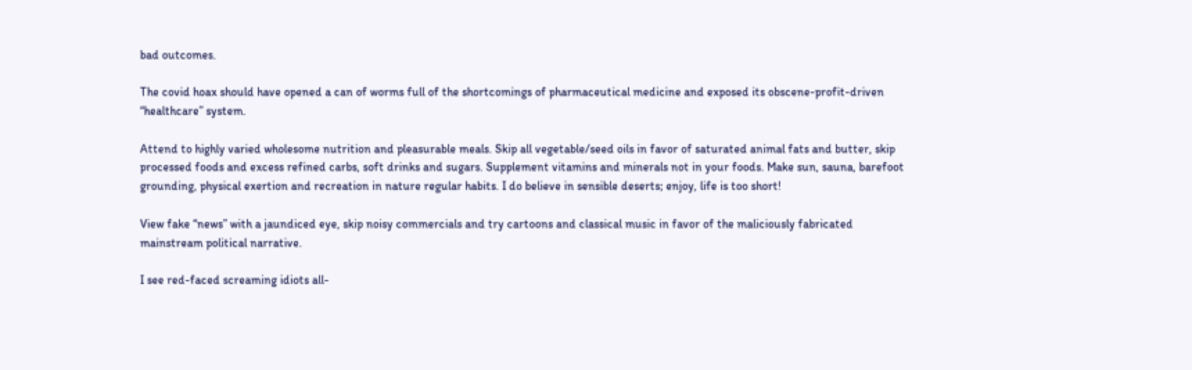bad outcomes.

The covid hoax should have opened a can of worms full of the shortcomings of pharmaceutical medicine and exposed its obscene-profit-driven “healthcare” system.

Attend to highly varied wholesome nutrition and pleasurable meals. Skip all vegetable/seed oils in favor of saturated animal fats and butter, skip processed foods and excess refined carbs, soft drinks and sugars. Supplement vitamins and minerals not in your foods. Make sun, sauna, barefoot grounding, physical exertion and recreation in nature regular habits. I do believe in sensible deserts; enjoy, life is too short!

View fake “news” with a jaundiced eye, skip noisy commercials and try cartoons and classical music in favor of the maliciously fabricated mainstream political narrative.

I see red-faced screaming idiots all-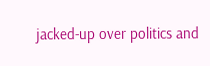jacked-up over politics and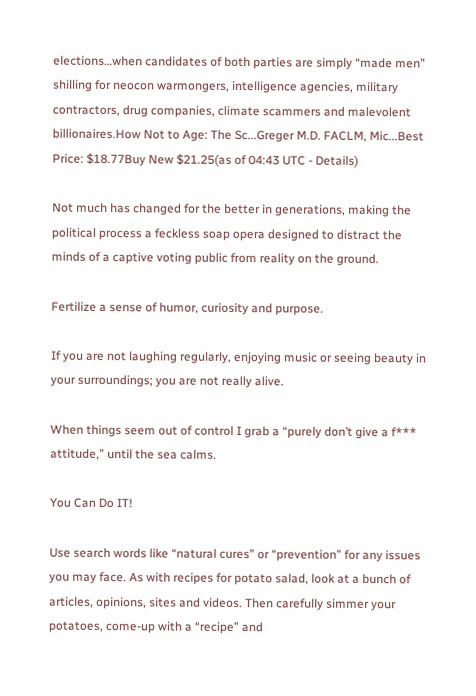elections…when candidates of both parties are simply “made men” shilling for neocon warmongers, intelligence agencies, military contractors, drug companies, climate scammers and malevolent billionaires.How Not to Age: The Sc...Greger M.D. FACLM, Mic...Best Price: $18.77Buy New $21.25(as of 04:43 UTC - Details)

Not much has changed for the better in generations, making the political process a feckless soap opera designed to distract the minds of a captive voting public from reality on the ground.

Fertilize a sense of humor, curiosity and purpose.

If you are not laughing regularly, enjoying music or seeing beauty in your surroundings; you are not really alive.

When things seem out of control I grab a “purely don’t give a f*** attitude,” until the sea calms.

You Can Do IT!

Use search words like “natural cures” or “prevention” for any issues you may face. As with recipes for potato salad, look at a bunch of articles, opinions, sites and videos. Then carefully simmer your potatoes, come-up with a “recipe” and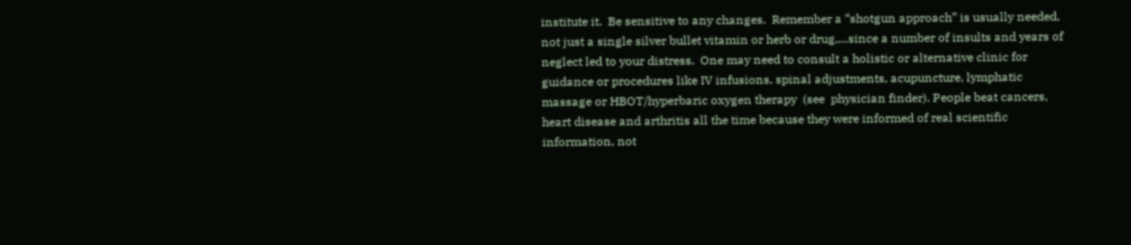institute it.  Be sensitive to any changes.  Remember a “shotgun approach” is usually needed, not just a single silver bullet vitamin or herb or drug,…since a number of insults and years of neglect led to your distress.  One may need to consult a holistic or alternative clinic for guidance or procedures like IV infusions, spinal adjustments, acupuncture, lymphatic massage or HBOT/hyperbaric oxygen therapy  (see  physician finder). People beat cancers, heart disease and arthritis all the time because they were informed of real scientific information, not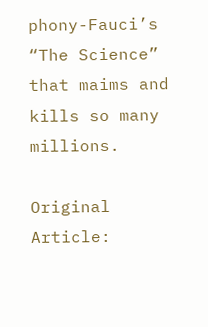phony-Fauci’s “The Science” that maims and kills so many millions.

Original Article: